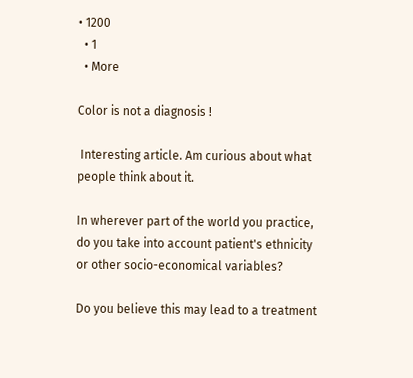• 1200
  • 1
  • More

Color is not a diagnosis !

 Interesting article. Am curious about what people think about it.

In wherever part of the world you practice, do you take into account patient's ethnicity or other socio-economical variables?

Do you believe this may lead to a treatment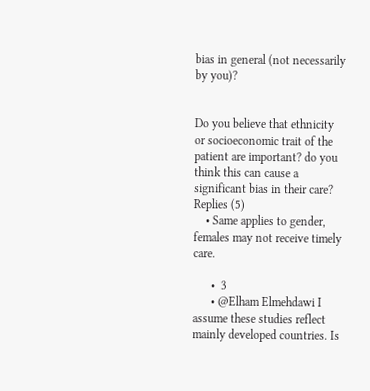bias in general (not necessarily by you)?


Do you believe that ethnicity or socioeconomic trait of the patient are important? do you think this can cause a significant bias in their care?
Replies (5)
    • Same applies to gender, females may not receive timely care.

      •  3
      • @Elham Elmehdawi I assume these studies reflect mainly developed countries. Is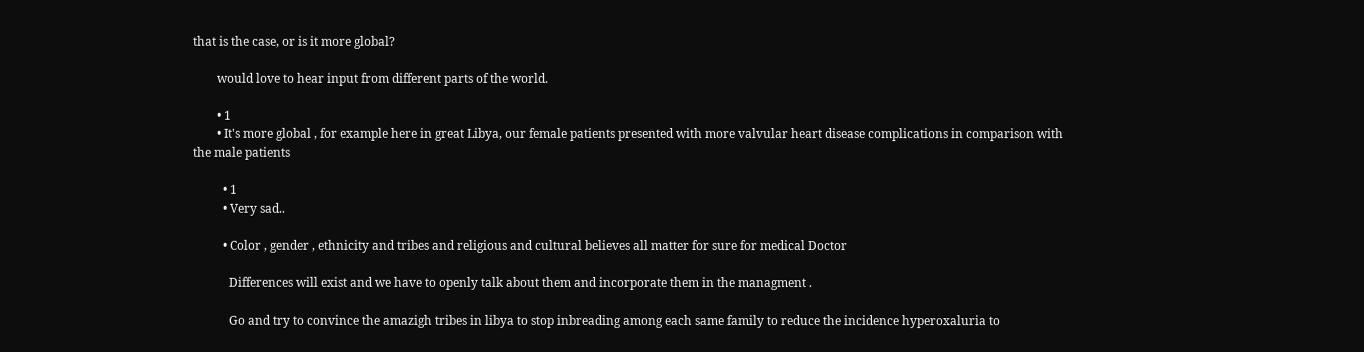that is the case, or is it more global?

        would love to hear input from different parts of the world.

        • 1
        • It's more global , for example here in great Libya, our female patients presented with more valvular heart disease complications in comparison with the male patients

          • 1
          • Very sad..

          • Color , gender , ethnicity and tribes and religious and cultural believes all matter for sure for medical Doctor

            Differences will exist and we have to openly talk about them and incorporate them in the managment .

            Go and try to convince the amazigh tribes in libya to stop inbreading among each same family to reduce the incidence hyperoxaluria to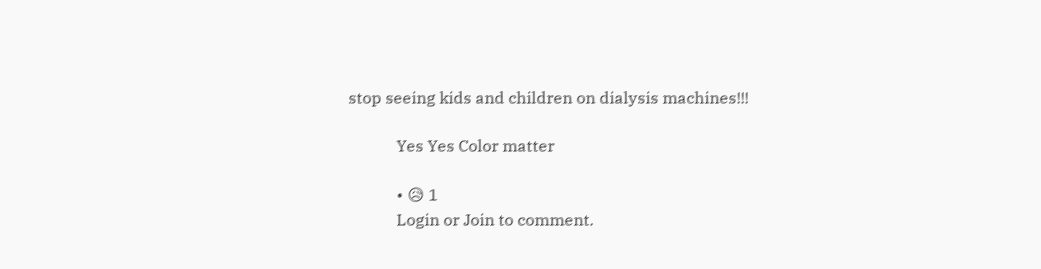stop seeing kids and children on dialysis machines!!!

            Yes Yes Color matter

            • 😥 1
            Login or Join to comment.